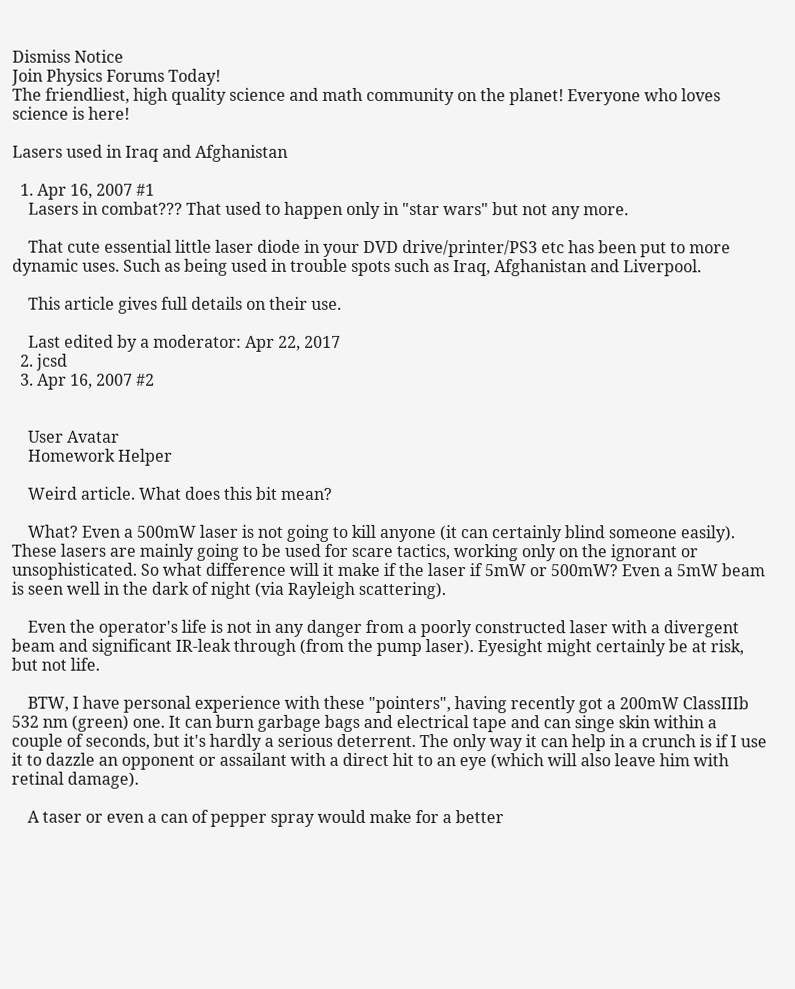Dismiss Notice
Join Physics Forums Today!
The friendliest, high quality science and math community on the planet! Everyone who loves science is here!

Lasers used in Iraq and Afghanistan

  1. Apr 16, 2007 #1
    Lasers in combat??? That used to happen only in "star wars" but not any more.

    That cute essential little laser diode in your DVD drive/printer/PS3 etc has been put to more dynamic uses. Such as being used in trouble spots such as Iraq, Afghanistan and Liverpool.

    This article gives full details on their use.

    Last edited by a moderator: Apr 22, 2017
  2. jcsd
  3. Apr 16, 2007 #2


    User Avatar
    Homework Helper

    Weird article. What does this bit mean?

    What? Even a 500mW laser is not going to kill anyone (it can certainly blind someone easily). These lasers are mainly going to be used for scare tactics, working only on the ignorant or unsophisticated. So what difference will it make if the laser if 5mW or 500mW? Even a 5mW beam is seen well in the dark of night (via Rayleigh scattering).

    Even the operator's life is not in any danger from a poorly constructed laser with a divergent beam and significant IR-leak through (from the pump laser). Eyesight might certainly be at risk, but not life.

    BTW, I have personal experience with these "pointers", having recently got a 200mW ClassIIIb 532 nm (green) one. It can burn garbage bags and electrical tape and can singe skin within a couple of seconds, but it's hardly a serious deterrent. The only way it can help in a crunch is if I use it to dazzle an opponent or assailant with a direct hit to an eye (which will also leave him with retinal damage).

    A taser or even a can of pepper spray would make for a better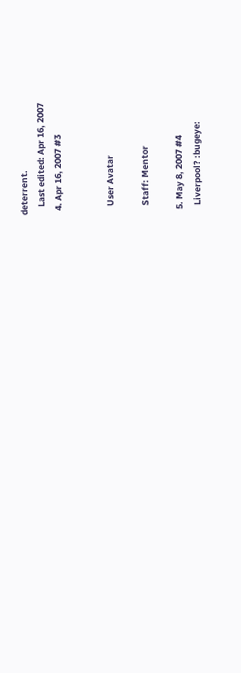deterrent.
    Last edited: Apr 16, 2007
  4. Apr 16, 2007 #3


    User Avatar

    Staff: Mentor

  5. May 8, 2007 #4
    Liverpool? :bugeye: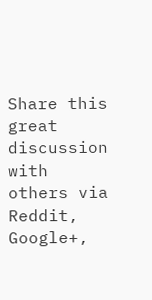Share this great discussion with others via Reddit, Google+,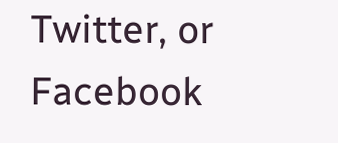Twitter, or Facebook